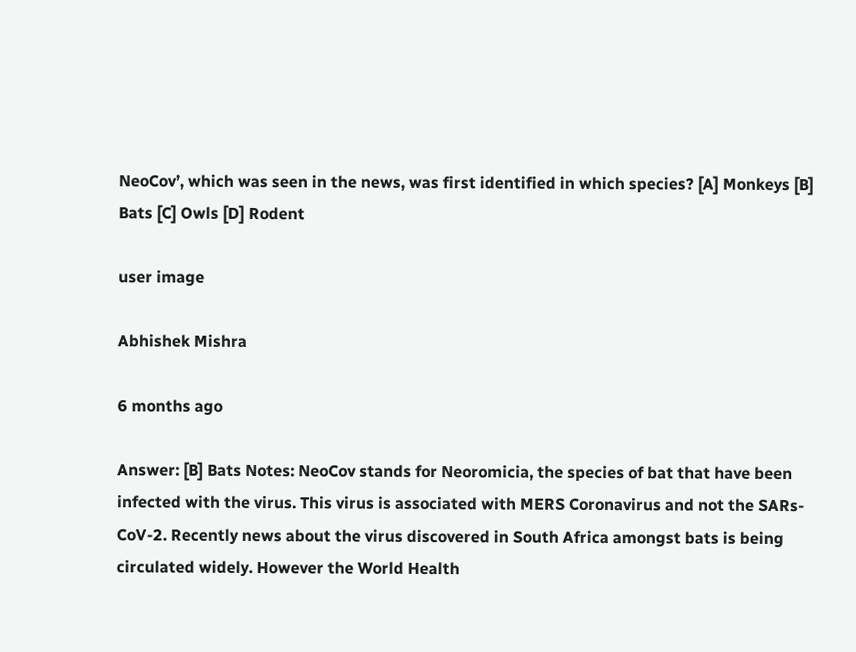NeoCov’, which was seen in the news, was first identified in which species? [A] Monkeys [B] Bats [C] Owls [D] Rodent

user image

Abhishek Mishra

6 months ago

Answer: [B] Bats Notes: NeoCov stands for Neoromicia, the species of bat that have been infected with the virus. This virus is associated with MERS Coronavirus and not the SARs-CoV-2. Recently news about the virus discovered in South Africa amongst bats is being circulated widely. However the World Health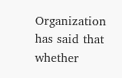Organization has said that whether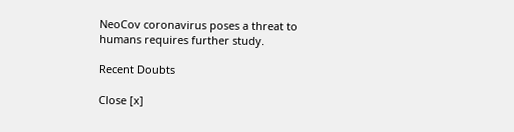NeoCov coronavirus poses a threat to humans requires further study.

Recent Doubts

Close [x]